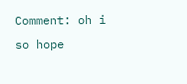Comment: oh i so hope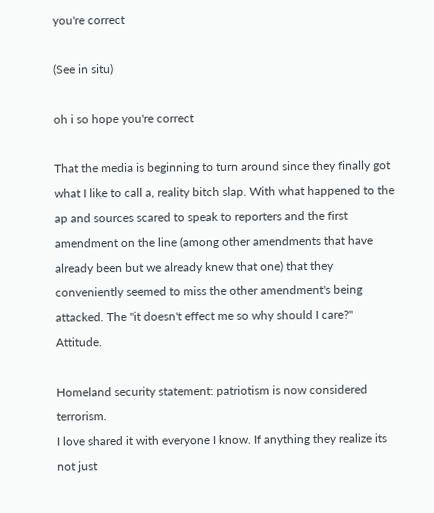you're correct

(See in situ)

oh i so hope you're correct

That the media is beginning to turn around since they finally got what I like to call a, reality bitch slap. With what happened to the ap and sources scared to speak to reporters and the first amendment on the line (among other amendments that have already been but we already knew that one) that they conveniently seemed to miss the other amendment's being attacked. The "it doesn't effect me so why should I care?" Attitude.

Homeland security statement: patriotism is now considered terrorism.
I love shared it with everyone I know. If anything they realize its not just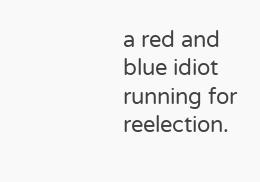a red and blue idiot running for reelection.